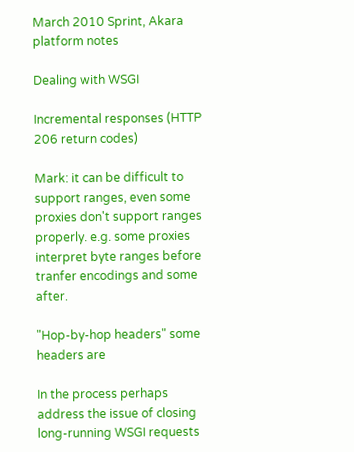March 2010 Sprint, Akara platform notes

Dealing with WSGI

Incremental responses (HTTP 206 return codes)

Mark: it can be difficult to support ranges, even some proxies don't support ranges properly. e.g. some proxies interpret byte ranges before tranfer encodings and some after.

"Hop-by-hop headers" some headers are

In the process perhaps address the issue of closing long-running WSGI requests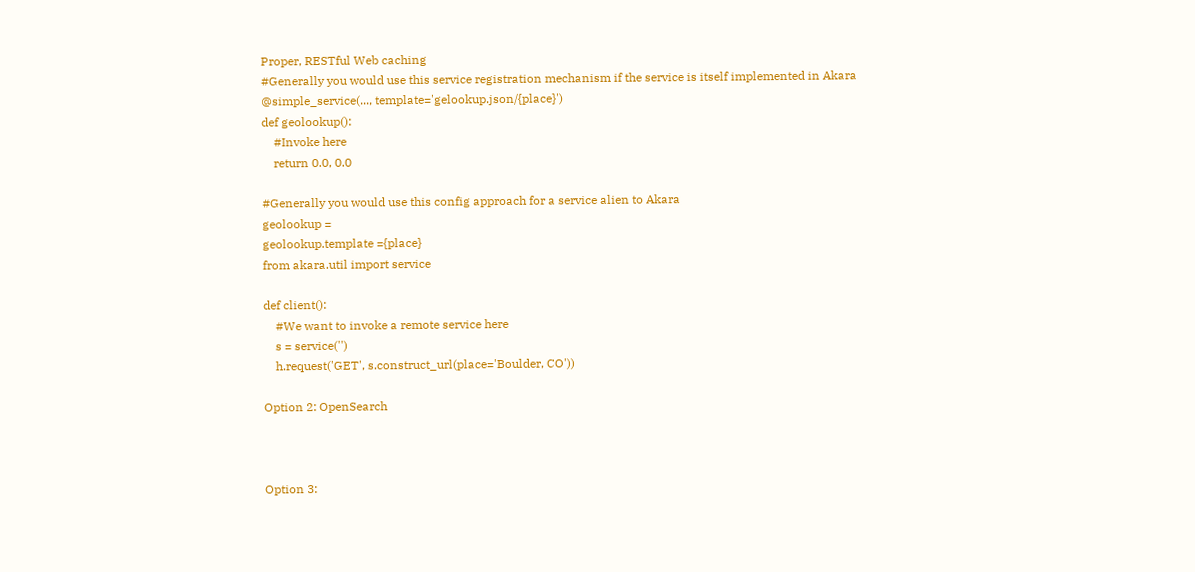Proper, RESTful Web caching
#Generally you would use this service registration mechanism if the service is itself implemented in Akara
@simple_service(..., template='gelookup.json/{place}')
def geolookup():
    #Invoke here
    return 0.0, 0.0

#Generally you would use this config approach for a service alien to Akara
geolookup =
geolookup.template ={place}
from akara.util import service

def client():
    #We want to invoke a remote service here
    s = service('')
    h.request('GET', s.construct_url(place='Boulder, CO'))

Option 2: OpenSearch



Option 3: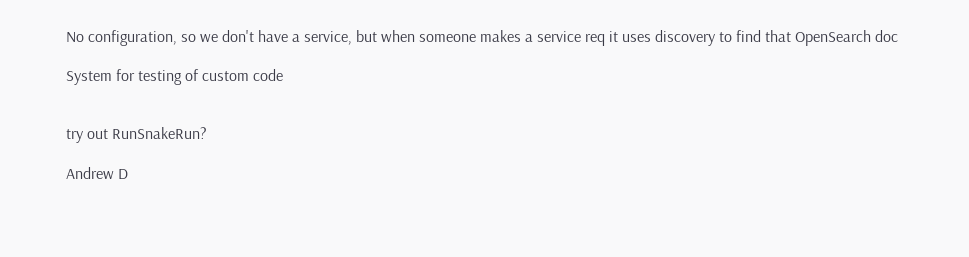No configuration, so we don't have a service, but when someone makes a service req it uses discovery to find that OpenSearch doc

System for testing of custom code


try out RunSnakeRun?

Andrew D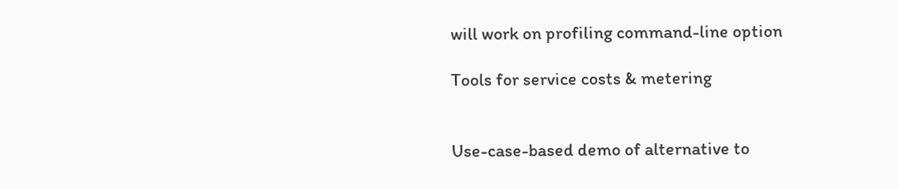will work on profiling command-line option

Tools for service costs & metering


Use-case-based demo of alternative to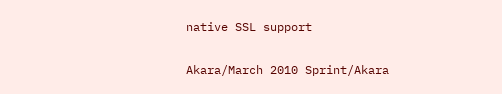native SSL support

Akara/March 2010 Sprint/Akara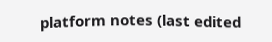platform notes (last edited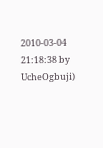2010-03-04 21:18:38 by UcheOgbuji)